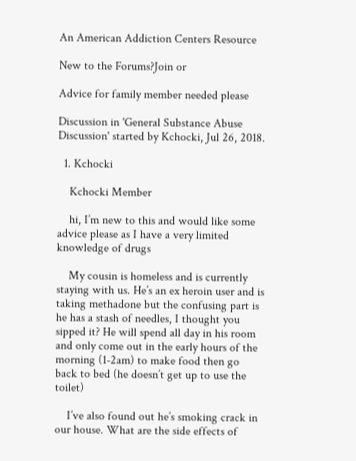An American Addiction Centers Resource

New to the Forums?Join or

Advice for family member needed please

Discussion in 'General Substance Abuse Discussion' started by Kchocki, Jul 26, 2018.

  1. Kchocki

    Kchocki Member

    hi, I’m new to this and would like some advice please as I have a very limited knowledge of drugs

    My cousin is homeless and is currently staying with us. He’s an ex heroin user and is taking methadone but the confusing part is he has a stash of needles, I thought you sipped it? He will spend all day in his room and only come out in the early hours of the morning (1-2am) to make food then go back to bed (he doesn’t get up to use the toilet)

    I’ve also found out he’s smoking crack in our house. What are the side effects of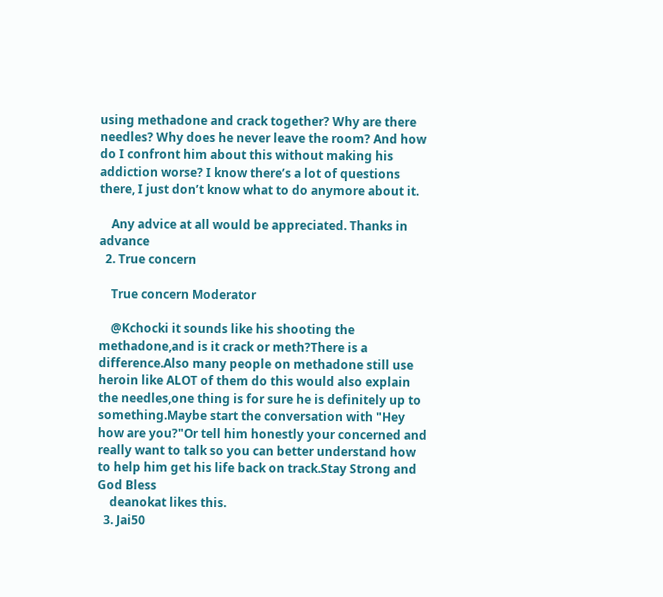using methadone and crack together? Why are there needles? Why does he never leave the room? And how do I confront him about this without making his addiction worse? I know there’s a lot of questions there, I just don’t know what to do anymore about it.

    Any advice at all would be appreciated. Thanks in advance
  2. True concern

    True concern Moderator

    @Kchocki it sounds like his shooting the methadone,and is it crack or meth?There is a difference.Also many people on methadone still use heroin like ALOT of them do this would also explain the needles,one thing is for sure he is definitely up to something.Maybe start the conversation with "Hey how are you?"Or tell him honestly your concerned and really want to talk so you can better understand how to help him get his life back on track.Stay Strong and God Bless
    deanokat likes this.
  3. Jai50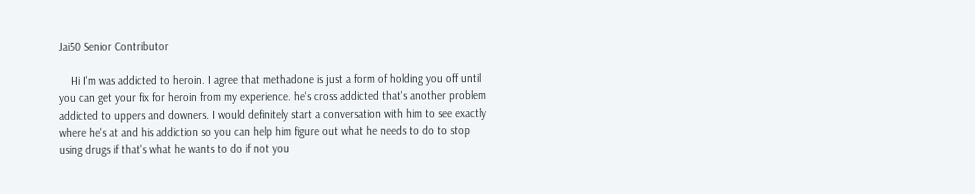Jai50 Senior Contributor

    Hi I'm was addicted to heroin. I agree that methadone is just a form of holding you off until you can get your fix for heroin from my experience. he's cross addicted that's another problem addicted to uppers and downers. I would definitely start a conversation with him to see exactly where he's at and his addiction so you can help him figure out what he needs to do to stop using drugs if that's what he wants to do if not you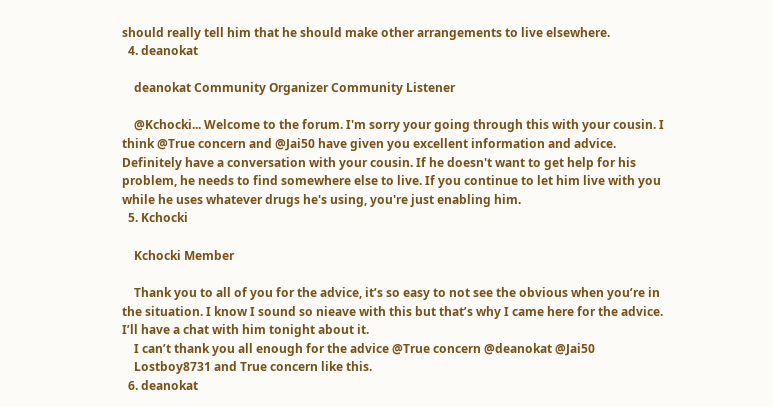should really tell him that he should make other arrangements to live elsewhere.
  4. deanokat

    deanokat Community Organizer Community Listener

    @Kchocki... Welcome to the forum. I'm sorry your going through this with your cousin. I think @True concern and @Jai50 have given you excellent information and advice. Definitely have a conversation with your cousin. If he doesn't want to get help for his problem, he needs to find somewhere else to live. If you continue to let him live with you while he uses whatever drugs he's using, you're just enabling him.
  5. Kchocki

    Kchocki Member

    Thank you to all of you for the advice, it’s so easy to not see the obvious when you’re in the situation. I know I sound so nieave with this but that’s why I came here for the advice. I’ll have a chat with him tonight about it.
    I can’t thank you all enough for the advice @True concern @deanokat @Jai50
    Lostboy8731 and True concern like this.
  6. deanokat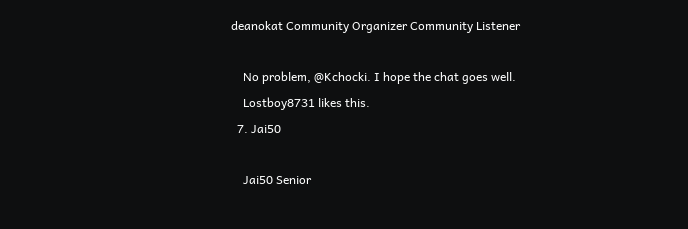deanokat Community Organizer Community Listener

    No problem, @Kchocki. I hope the chat goes well.
    Lostboy8731 likes this.
  7. Jai50

    Jai50 Senior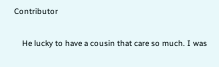Contributor

    He lucky to have a cousin that care so much. I was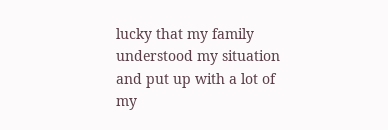lucky that my family understood my situation and put up with a lot of my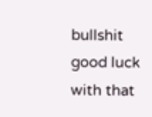bullshit good luck with that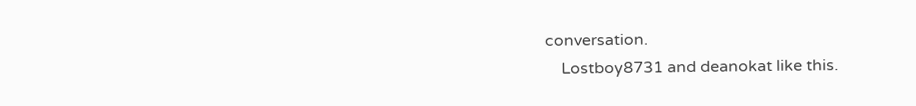conversation.
    Lostboy8731 and deanokat like this.